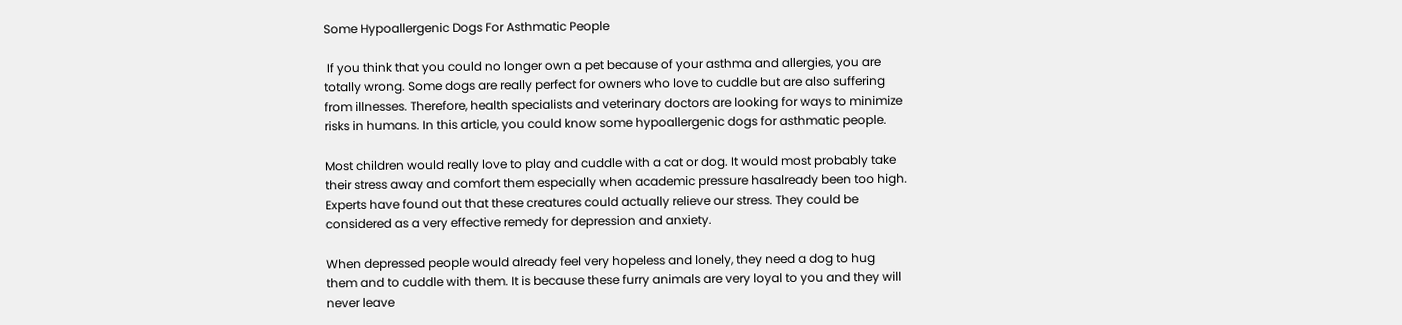Some Hypoallergenic Dogs For Asthmatic People

 If you think that you could no longer own a pet because of your asthma and allergies, you are totally wrong. Some dogs are really perfect for owners who love to cuddle but are also suffering from illnesses. Therefore, health specialists and veterinary doctors are looking for ways to minimize risks in humans. In this article, you could know some hypoallergenic dogs for asthmatic people.

Most children would really love to play and cuddle with a cat or dog. It would most probably take their stress away and comfort them especially when academic pressure hasalready been too high. Experts have found out that these creatures could actually relieve our stress. They could be considered as a very effective remedy for depression and anxiety.

When depressed people would already feel very hopeless and lonely, they need a dog to hug them and to cuddle with them. It is because these furry animals are very loyal to you and they will never leave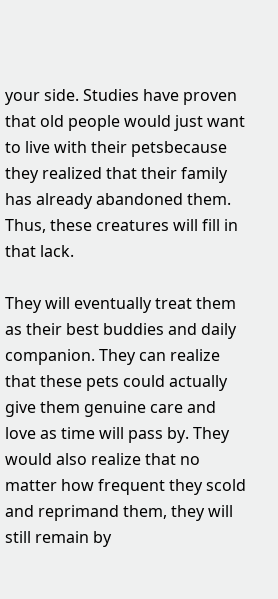your side. Studies have proven that old people would just want to live with their petsbecause they realized that their family has already abandoned them. Thus, these creatures will fill in that lack.

They will eventually treat them as their best buddies and daily companion. They can realize that these pets could actually give them genuine care and love as time will pass by. They would also realize that no matter how frequent they scold and reprimand them, they will still remain by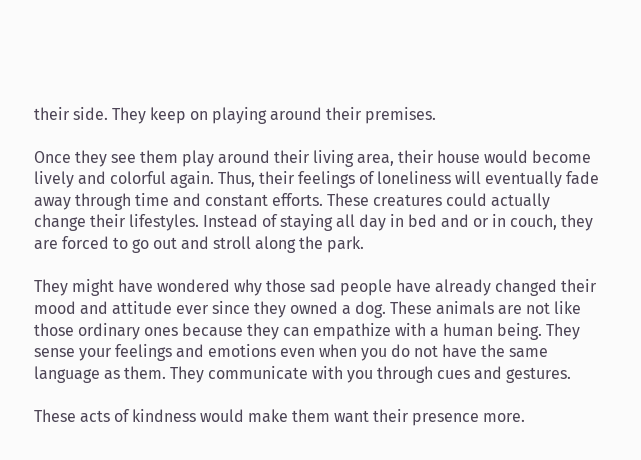their side. They keep on playing around their premises.

Once they see them play around their living area, their house would become lively and colorful again. Thus, their feelings of loneliness will eventually fade away through time and constant efforts. These creatures could actually change their lifestyles. Instead of staying all day in bed and or in couch, they are forced to go out and stroll along the park.

They might have wondered why those sad people have already changed their mood and attitude ever since they owned a dog. These animals are not like those ordinary ones because they can empathize with a human being. They sense your feelings and emotions even when you do not have the same language as them. They communicate with you through cues and gestures.

These acts of kindness would make them want their presence more.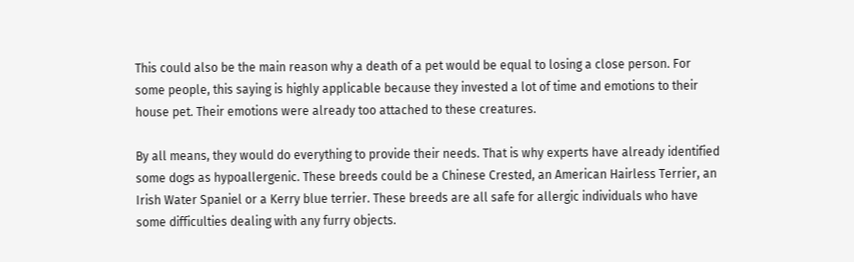This could also be the main reason why a death of a pet would be equal to losing a close person. For some people, this saying is highly applicable because they invested a lot of time and emotions to their house pet. Their emotions were already too attached to these creatures.

By all means, they would do everything to provide their needs. That is why experts have already identified some dogs as hypoallergenic. These breeds could be a Chinese Crested, an American Hairless Terrier, an Irish Water Spaniel or a Kerry blue terrier. These breeds are all safe for allergic individuals who have some difficulties dealing with any furry objects.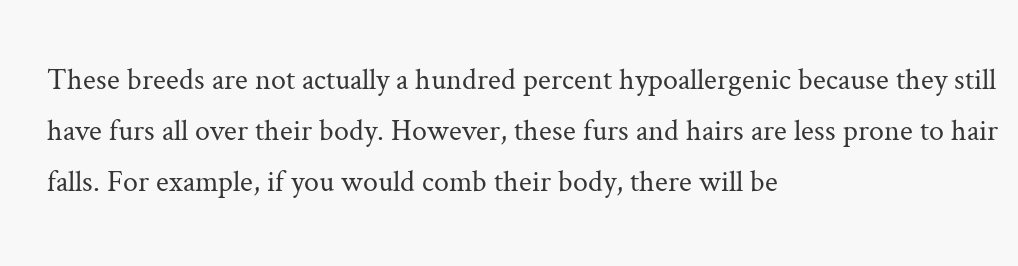These breeds are not actually a hundred percent hypoallergenic because they still have furs all over their body. However, these furs and hairs are less prone to hair falls. For example, if you would comb their body, there will be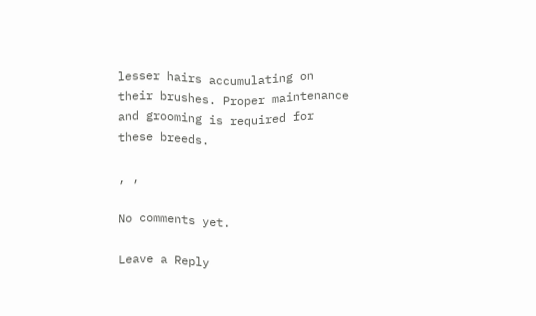lesser hairs accumulating on their brushes. Proper maintenance and grooming is required for these breeds.

, ,

No comments yet.

Leave a Reply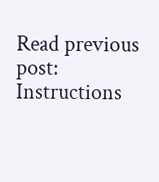Read previous post:
Instructions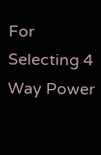For Selecting 4 Way Power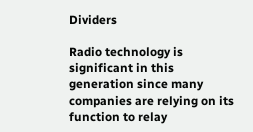Dividers

Radio technology is significant in this generation since many companies are relying on its function to relay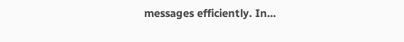messages efficiently. In...